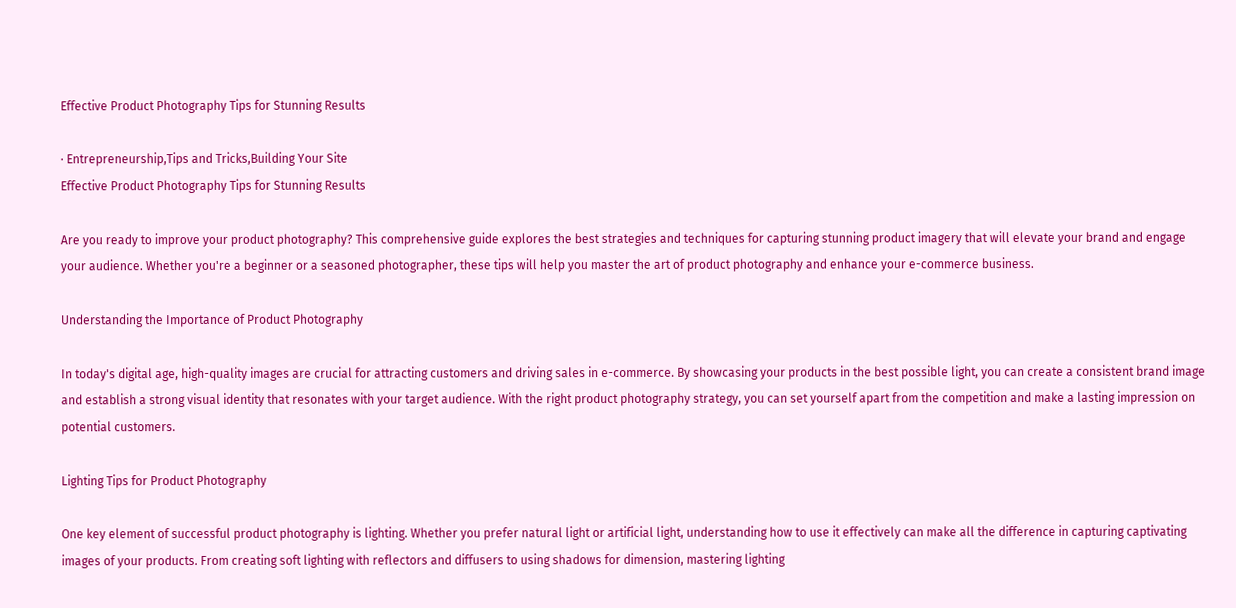Effective Product Photography Tips for Stunning Results

· Entrepreneurship,Tips and Tricks,Building Your Site
Effective Product Photography Tips for Stunning Results

Are you ready to improve your product photography? This comprehensive guide explores the best strategies and techniques for capturing stunning product imagery that will elevate your brand and engage your audience. Whether you're a beginner or a seasoned photographer, these tips will help you master the art of product photography and enhance your e-commerce business.

Understanding the Importance of Product Photography

In today's digital age, high-quality images are crucial for attracting customers and driving sales in e-commerce. By showcasing your products in the best possible light, you can create a consistent brand image and establish a strong visual identity that resonates with your target audience. With the right product photography strategy, you can set yourself apart from the competition and make a lasting impression on potential customers.

Lighting Tips for Product Photography

One key element of successful product photography is lighting. Whether you prefer natural light or artificial light, understanding how to use it effectively can make all the difference in capturing captivating images of your products. From creating soft lighting with reflectors and diffusers to using shadows for dimension, mastering lighting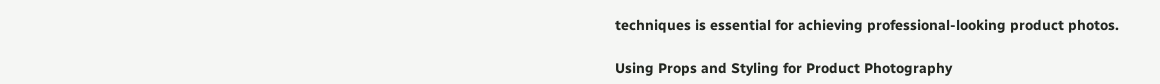techniques is essential for achieving professional-looking product photos.

Using Props and Styling for Product Photography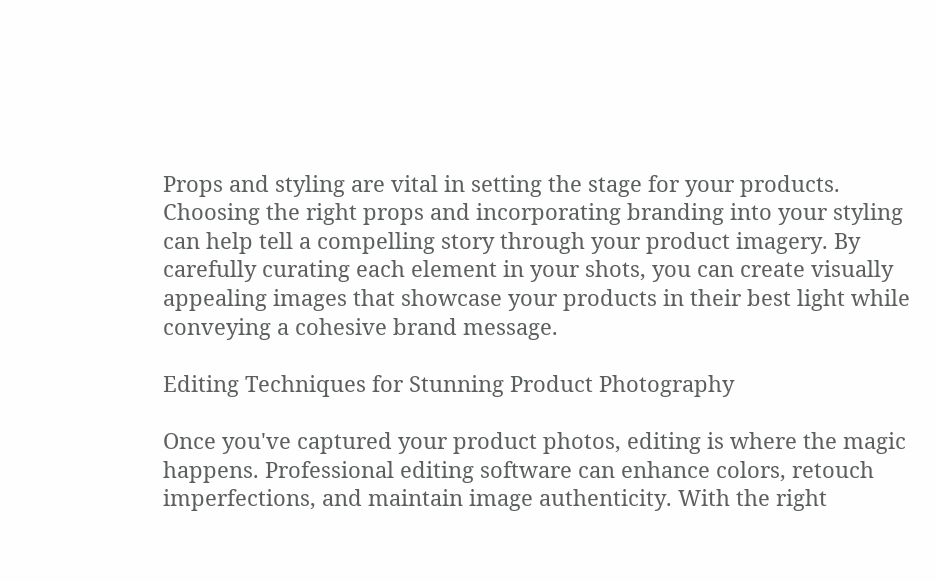Props and styling are vital in setting the stage for your products. Choosing the right props and incorporating branding into your styling can help tell a compelling story through your product imagery. By carefully curating each element in your shots, you can create visually appealing images that showcase your products in their best light while conveying a cohesive brand message.

Editing Techniques for Stunning Product Photography

Once you've captured your product photos, editing is where the magic happens. Professional editing software can enhance colors, retouch imperfections, and maintain image authenticity. With the right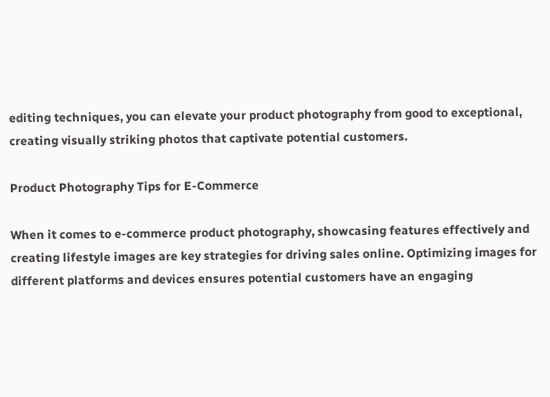editing techniques, you can elevate your product photography from good to exceptional, creating visually striking photos that captivate potential customers.

Product Photography Tips for E-Commerce

When it comes to e-commerce product photography, showcasing features effectively and creating lifestyle images are key strategies for driving sales online. Optimizing images for different platforms and devices ensures potential customers have an engaging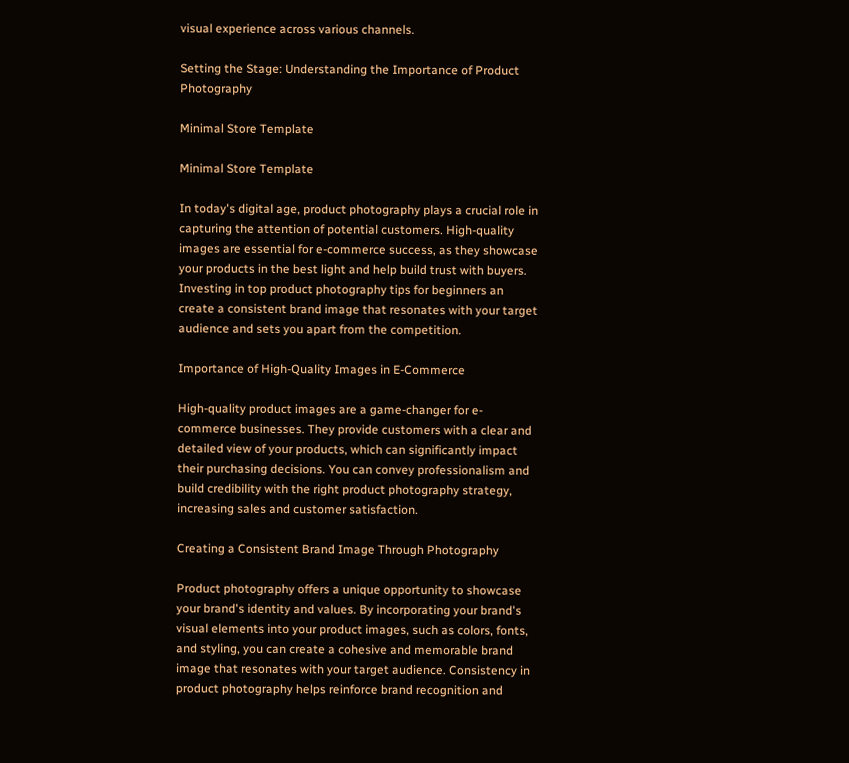visual experience across various channels.

Setting the Stage: Understanding the Importance of Product Photography

Minimal Store Template

Minimal Store Template

In today's digital age, product photography plays a crucial role in capturing the attention of potential customers. High-quality images are essential for e-commerce success, as they showcase your products in the best light and help build trust with buyers. Investing in top product photography tips for beginners an create a consistent brand image that resonates with your target audience and sets you apart from the competition.

Importance of High-Quality Images in E-Commerce

High-quality product images are a game-changer for e-commerce businesses. They provide customers with a clear and detailed view of your products, which can significantly impact their purchasing decisions. You can convey professionalism and build credibility with the right product photography strategy, increasing sales and customer satisfaction.

Creating a Consistent Brand Image Through Photography

Product photography offers a unique opportunity to showcase your brand's identity and values. By incorporating your brand's visual elements into your product images, such as colors, fonts, and styling, you can create a cohesive and memorable brand image that resonates with your target audience. Consistency in product photography helps reinforce brand recognition and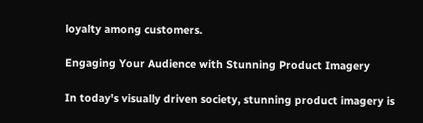loyalty among customers.

Engaging Your Audience with Stunning Product Imagery

In today's visually driven society, stunning product imagery is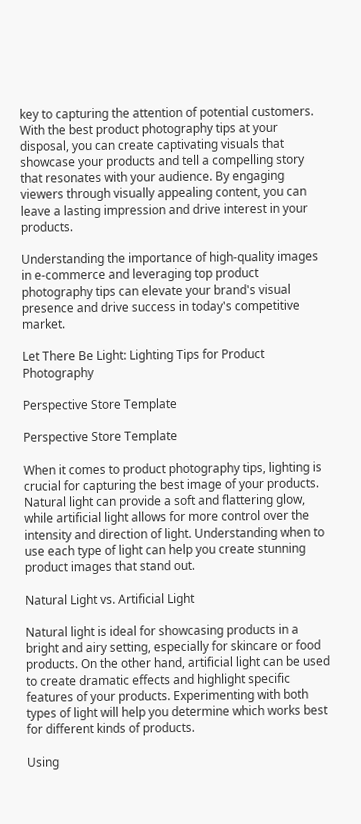key to capturing the attention of potential customers. With the best product photography tips at your disposal, you can create captivating visuals that showcase your products and tell a compelling story that resonates with your audience. By engaging viewers through visually appealing content, you can leave a lasting impression and drive interest in your products.

Understanding the importance of high-quality images in e-commerce and leveraging top product photography tips can elevate your brand's visual presence and drive success in today's competitive market.

Let There Be Light: Lighting Tips for Product Photography

Perspective Store Template

Perspective Store Template

When it comes to product photography tips, lighting is crucial for capturing the best image of your products. Natural light can provide a soft and flattering glow, while artificial light allows for more control over the intensity and direction of light. Understanding when to use each type of light can help you create stunning product images that stand out.

Natural Light vs. Artificial Light

Natural light is ideal for showcasing products in a bright and airy setting, especially for skincare or food products. On the other hand, artificial light can be used to create dramatic effects and highlight specific features of your products. Experimenting with both types of light will help you determine which works best for different kinds of products.

Using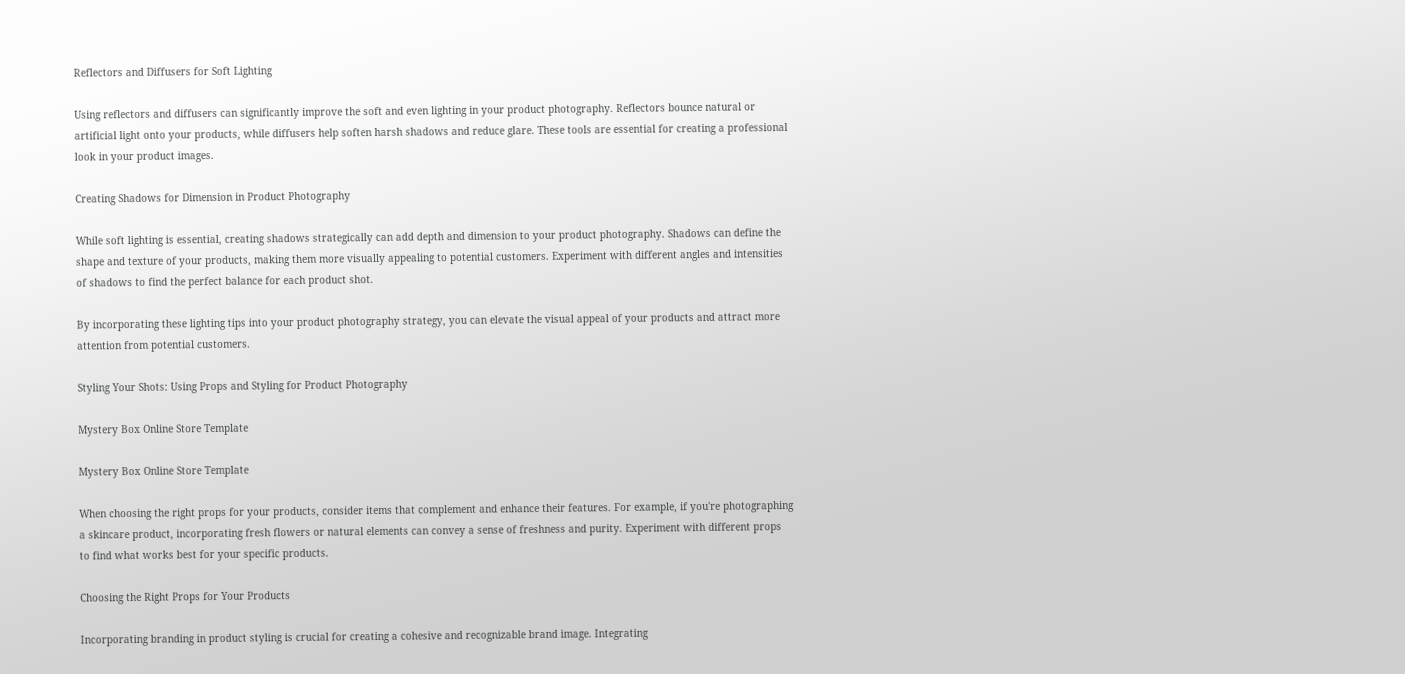Reflectors and Diffusers for Soft Lighting

Using reflectors and diffusers can significantly improve the soft and even lighting in your product photography. Reflectors bounce natural or artificial light onto your products, while diffusers help soften harsh shadows and reduce glare. These tools are essential for creating a professional look in your product images.

Creating Shadows for Dimension in Product Photography

While soft lighting is essential, creating shadows strategically can add depth and dimension to your product photography. Shadows can define the shape and texture of your products, making them more visually appealing to potential customers. Experiment with different angles and intensities of shadows to find the perfect balance for each product shot.

By incorporating these lighting tips into your product photography strategy, you can elevate the visual appeal of your products and attract more attention from potential customers.

Styling Your Shots: Using Props and Styling for Product Photography

Mystery Box Online Store Template

Mystery Box Online Store Template

When choosing the right props for your products, consider items that complement and enhance their features. For example, if you're photographing a skincare product, incorporating fresh flowers or natural elements can convey a sense of freshness and purity. Experiment with different props to find what works best for your specific products.

Choosing the Right Props for Your Products

Incorporating branding in product styling is crucial for creating a cohesive and recognizable brand image. Integrating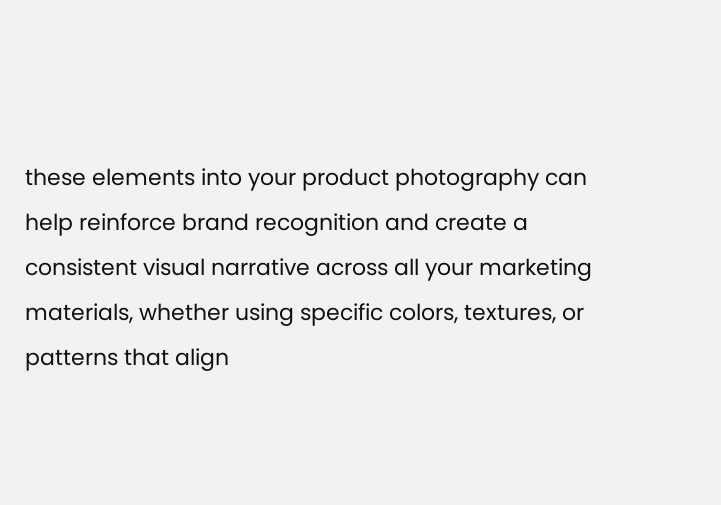these elements into your product photography can help reinforce brand recognition and create a consistent visual narrative across all your marketing materials, whether using specific colors, textures, or patterns that align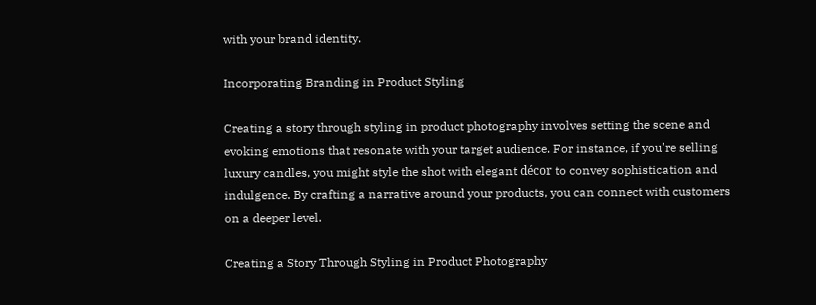with your brand identity.

Incorporating Branding in Product Styling

Creating a story through styling in product photography involves setting the scene and evoking emotions that resonate with your target audience. For instance, if you're selling luxury candles, you might style the shot with elegant décor to convey sophistication and indulgence. By crafting a narrative around your products, you can connect with customers on a deeper level.

Creating a Story Through Styling in Product Photography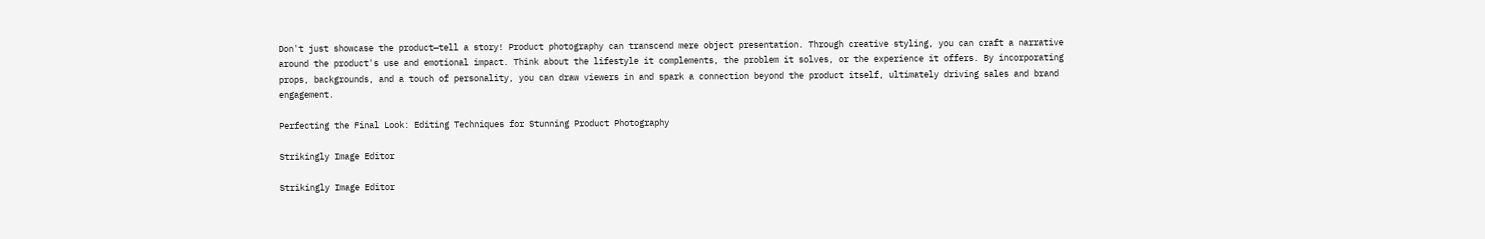Don't just showcase the product—tell a story! Product photography can transcend mere object presentation. Through creative styling, you can craft a narrative around the product's use and emotional impact. Think about the lifestyle it complements, the problem it solves, or the experience it offers. By incorporating props, backgrounds, and a touch of personality, you can draw viewers in and spark a connection beyond the product itself, ultimately driving sales and brand engagement.

Perfecting the Final Look: Editing Techniques for Stunning Product Photography

Strikingly Image Editor

Strikingly Image Editor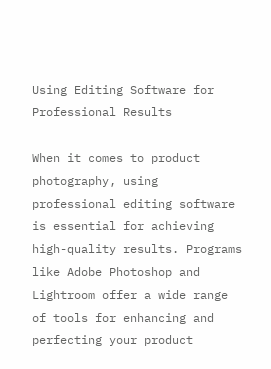Using Editing Software for Professional Results

When it comes to product photography, using professional editing software is essential for achieving high-quality results. Programs like Adobe Photoshop and Lightroom offer a wide range of tools for enhancing and perfecting your product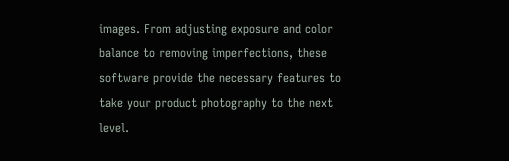images. From adjusting exposure and color balance to removing imperfections, these software provide the necessary features to take your product photography to the next level.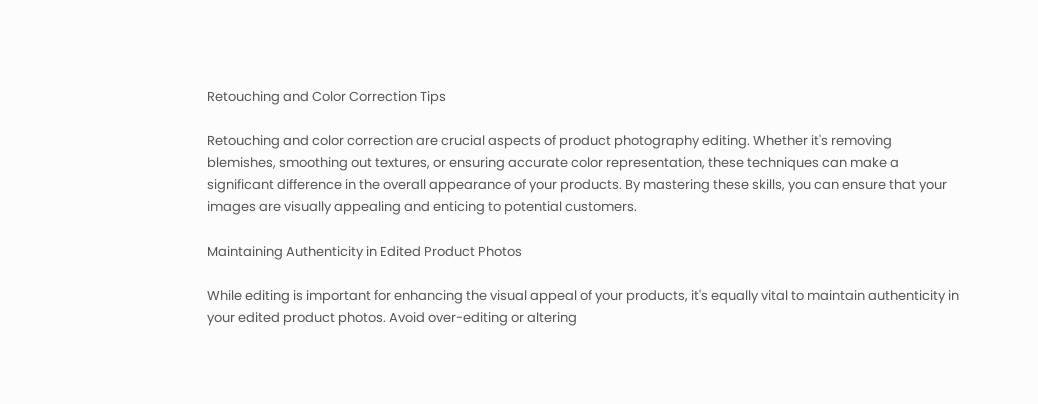Retouching and Color Correction Tips

Retouching and color correction are crucial aspects of product photography editing. Whether it's removing blemishes, smoothing out textures, or ensuring accurate color representation, these techniques can make a significant difference in the overall appearance of your products. By mastering these skills, you can ensure that your images are visually appealing and enticing to potential customers.

Maintaining Authenticity in Edited Product Photos

While editing is important for enhancing the visual appeal of your products, it's equally vital to maintain authenticity in your edited product photos. Avoid over-editing or altering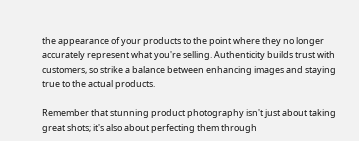the appearance of your products to the point where they no longer accurately represent what you're selling. Authenticity builds trust with customers, so strike a balance between enhancing images and staying true to the actual products.

Remember that stunning product photography isn't just about taking great shots; it's also about perfecting them through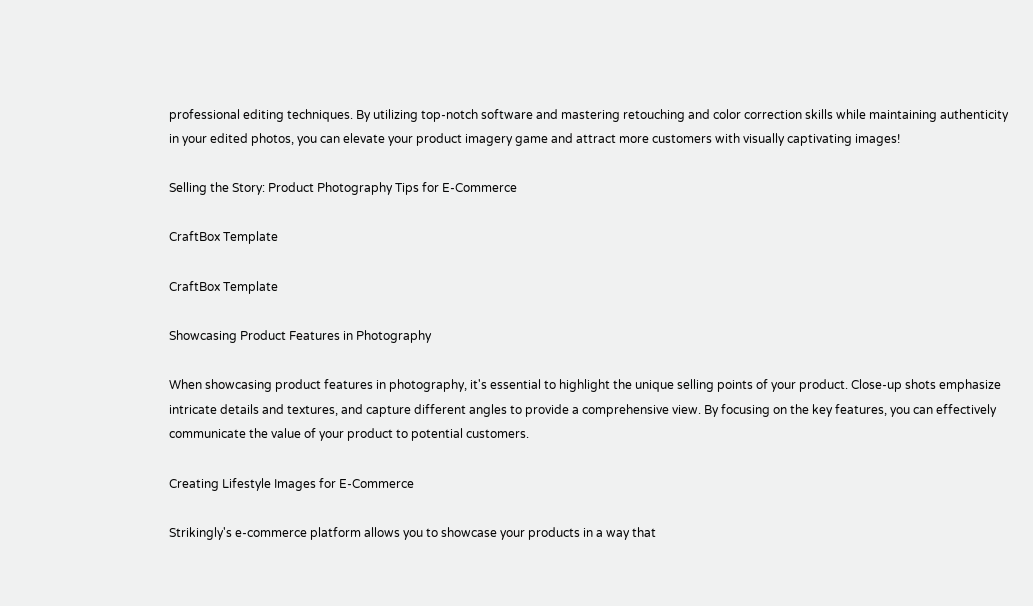professional editing techniques. By utilizing top-notch software and mastering retouching and color correction skills while maintaining authenticity in your edited photos, you can elevate your product imagery game and attract more customers with visually captivating images!

Selling the Story: Product Photography Tips for E-Commerce

CraftBox Template

CraftBox Template

Showcasing Product Features in Photography

When showcasing product features in photography, it's essential to highlight the unique selling points of your product. Close-up shots emphasize intricate details and textures, and capture different angles to provide a comprehensive view. By focusing on the key features, you can effectively communicate the value of your product to potential customers.

Creating Lifestyle Images for E-Commerce

Strikingly's e-commerce platform allows you to showcase your products in a way that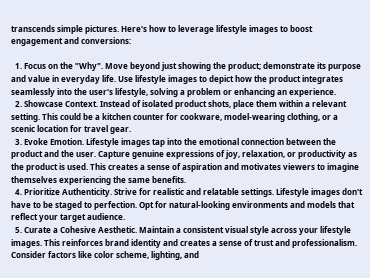transcends simple pictures. Here's how to leverage lifestyle images to boost engagement and conversions:

  1. Focus on the "Why". Move beyond just showing the product; demonstrate its purpose and value in everyday life. Use lifestyle images to depict how the product integrates seamlessly into the user's lifestyle, solving a problem or enhancing an experience.
  2. Showcase Context. Instead of isolated product shots, place them within a relevant setting. This could be a kitchen counter for cookware, model-wearing clothing, or a scenic location for travel gear.
  3. Evoke Emotion. Lifestyle images tap into the emotional connection between the product and the user. Capture genuine expressions of joy, relaxation, or productivity as the product is used. This creates a sense of aspiration and motivates viewers to imagine themselves experiencing the same benefits.
  4. Prioritize Authenticity. Strive for realistic and relatable settings. Lifestyle images don't have to be staged to perfection. Opt for natural-looking environments and models that reflect your target audience.
  5. Curate a Cohesive Aesthetic. Maintain a consistent visual style across your lifestyle images. This reinforces brand identity and creates a sense of trust and professionalism. Consider factors like color scheme, lighting, and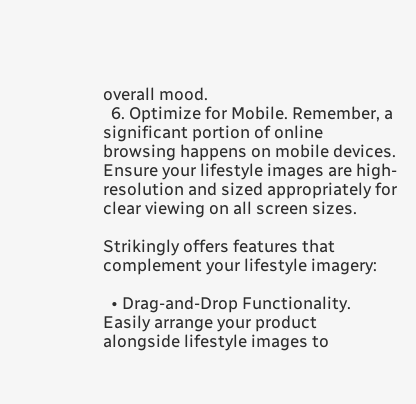overall mood.
  6. Optimize for Mobile. Remember, a significant portion of online browsing happens on mobile devices. Ensure your lifestyle images are high-resolution and sized appropriately for clear viewing on all screen sizes.

Strikingly offers features that complement your lifestyle imagery:

  • Drag-and-Drop Functionality. Easily arrange your product alongside lifestyle images to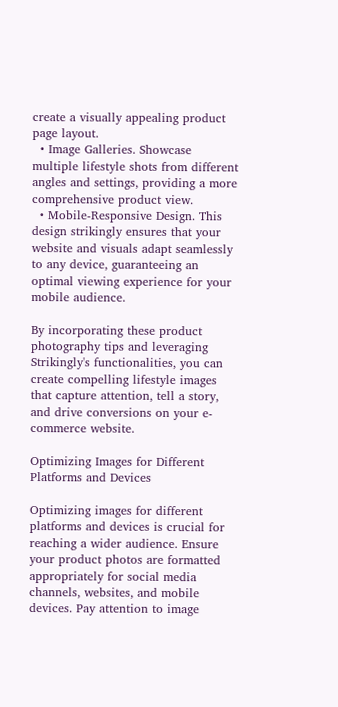create a visually appealing product page layout.
  • Image Galleries. Showcase multiple lifestyle shots from different angles and settings, providing a more comprehensive product view.
  • Mobile-Responsive Design. This design strikingly ensures that your website and visuals adapt seamlessly to any device, guaranteeing an optimal viewing experience for your mobile audience.

By incorporating these product photography tips and leveraging Strikingly's functionalities, you can create compelling lifestyle images that capture attention, tell a story, and drive conversions on your e-commerce website.

Optimizing Images for Different Platforms and Devices

Optimizing images for different platforms and devices is crucial for reaching a wider audience. Ensure your product photos are formatted appropriately for social media channels, websites, and mobile devices. Pay attention to image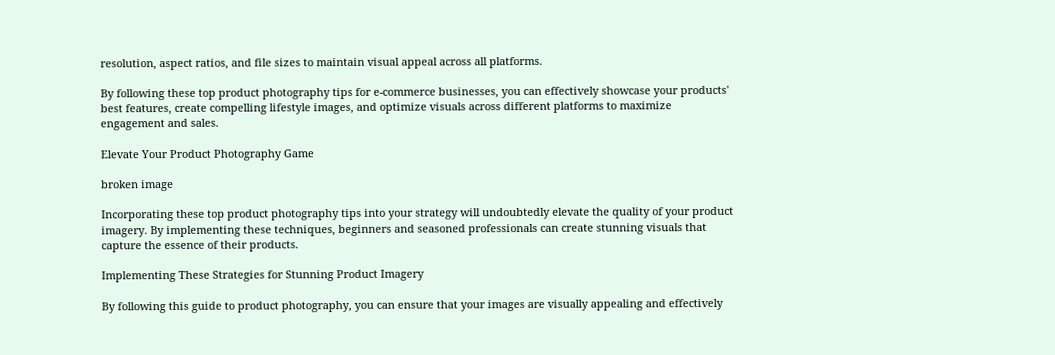resolution, aspect ratios, and file sizes to maintain visual appeal across all platforms.

By following these top product photography tips for e-commerce businesses, you can effectively showcase your products' best features, create compelling lifestyle images, and optimize visuals across different platforms to maximize engagement and sales.

Elevate Your Product Photography Game

broken image

Incorporating these top product photography tips into your strategy will undoubtedly elevate the quality of your product imagery. By implementing these techniques, beginners and seasoned professionals can create stunning visuals that capture the essence of their products.

Implementing These Strategies for Stunning Product Imagery

By following this guide to product photography, you can ensure that your images are visually appealing and effectively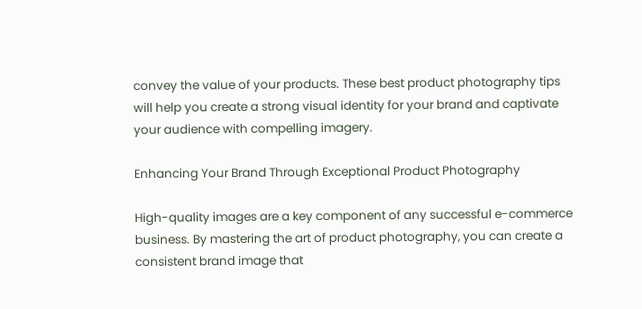convey the value of your products. These best product photography tips will help you create a strong visual identity for your brand and captivate your audience with compelling imagery.

Enhancing Your Brand Through Exceptional Product Photography

High-quality images are a key component of any successful e-commerce business. By mastering the art of product photography, you can create a consistent brand image that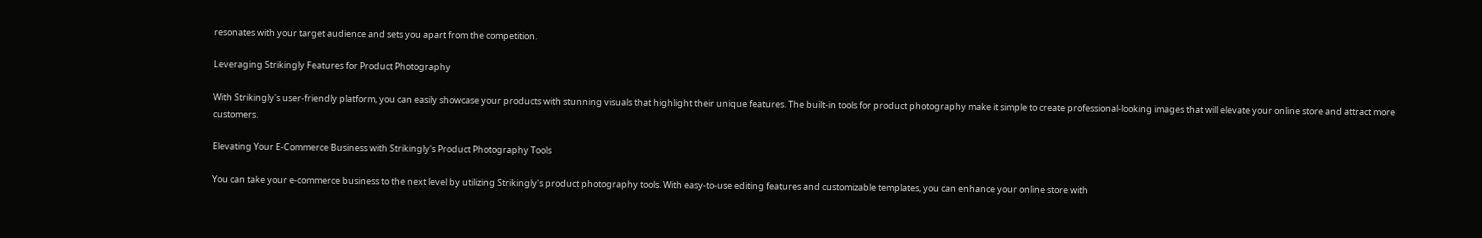resonates with your target audience and sets you apart from the competition.

Leveraging Strikingly Features for Product Photography

With Strikingly's user-friendly platform, you can easily showcase your products with stunning visuals that highlight their unique features. The built-in tools for product photography make it simple to create professional-looking images that will elevate your online store and attract more customers.

Elevating Your E-Commerce Business with Strikingly's Product Photography Tools

You can take your e-commerce business to the next level by utilizing Strikingly's product photography tools. With easy-to-use editing features and customizable templates, you can enhance your online store with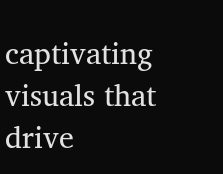captivating visuals that drive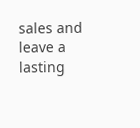sales and leave a lasting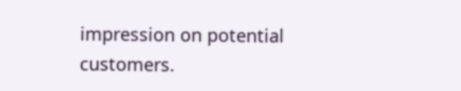impression on potential customers.